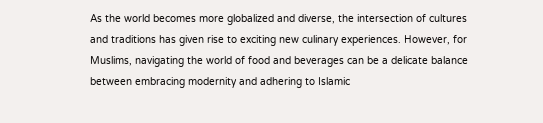As the world becomes more globalized and diverse, the intersection of cultures and traditions has given rise to exciting new culinary experiences. However, for Muslims, navigating the world of food and beverages can be a delicate balance between embracing modernity and adhering to Islamic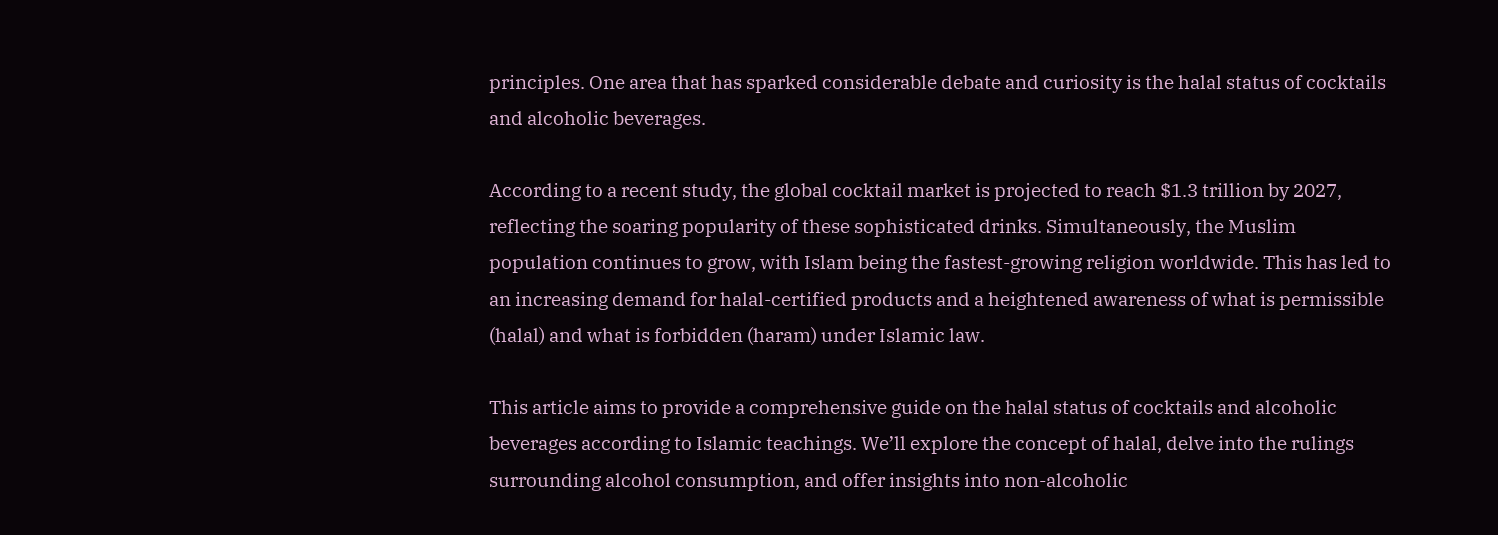principles. One area that has sparked considerable debate and curiosity is the halal status of cocktails and alcoholic beverages.

According to a recent study, the global cocktail market is projected to reach $1.3 trillion by 2027, reflecting the soaring popularity of these sophisticated drinks. Simultaneously, the Muslim population continues to grow, with Islam being the fastest-growing religion worldwide. This has led to an increasing demand for halal-certified products and a heightened awareness of what is permissible (halal) and what is forbidden (haram) under Islamic law.

This article aims to provide a comprehensive guide on the halal status of cocktails and alcoholic beverages according to Islamic teachings. We’ll explore the concept of halal, delve into the rulings surrounding alcohol consumption, and offer insights into non-alcoholic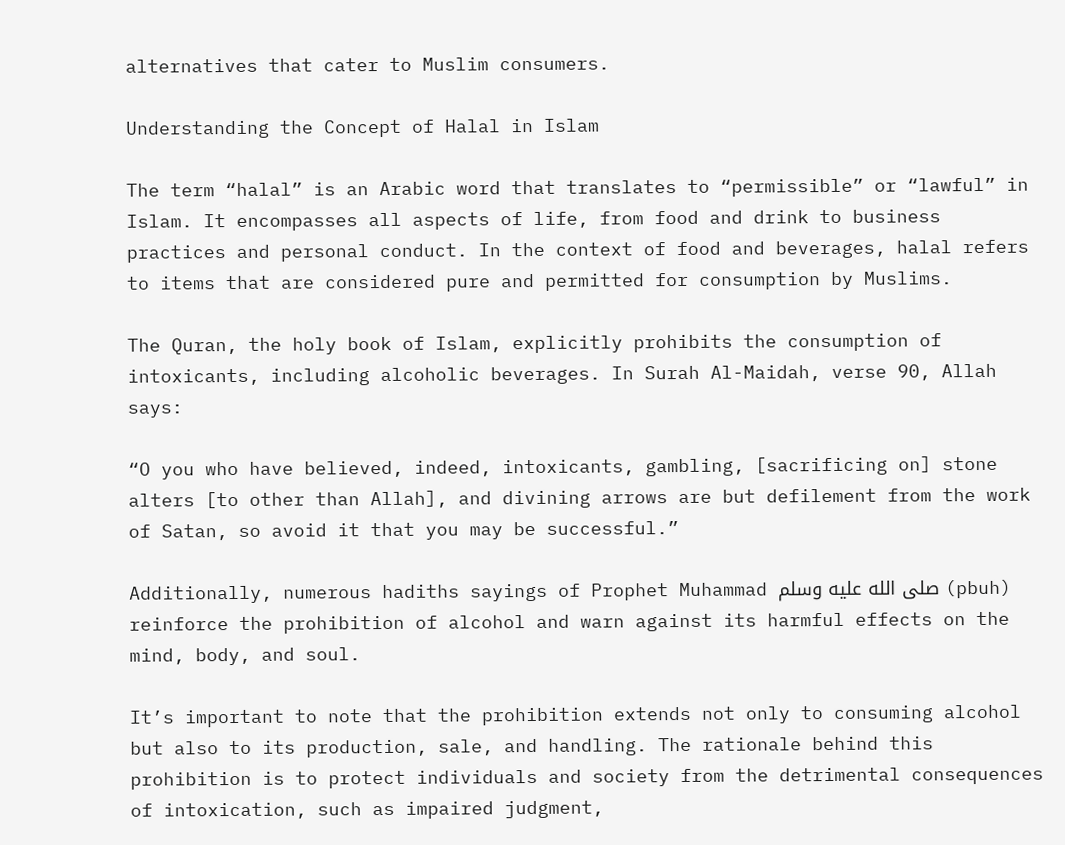alternatives that cater to Muslim consumers.

Understanding the Concept of Halal in Islam

The term “halal” is an Arabic word that translates to “permissible” or “lawful” in Islam. It encompasses all aspects of life, from food and drink to business practices and personal conduct. In the context of food and beverages, halal refers to items that are considered pure and permitted for consumption by Muslims.

The Quran, the holy book of Islam, explicitly prohibits the consumption of intoxicants, including alcoholic beverages. In Surah Al-Maidah, verse 90, Allah says:

“O you who have believed, indeed, intoxicants, gambling, [sacrificing on] stone alters [to other than Allah], and divining arrows are but defilement from the work of Satan, so avoid it that you may be successful.”

Additionally, numerous hadiths sayings of Prophet Muhammad صلى الله عليه وسلم (pbuh) reinforce the prohibition of alcohol and warn against its harmful effects on the mind, body, and soul.

It’s important to note that the prohibition extends not only to consuming alcohol but also to its production, sale, and handling. The rationale behind this prohibition is to protect individuals and society from the detrimental consequences of intoxication, such as impaired judgment,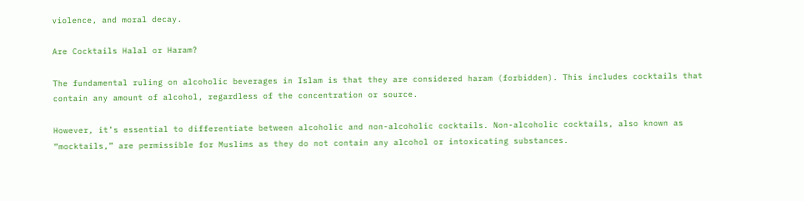violence, and moral decay.

Are Cocktails Halal or Haram?

The fundamental ruling on alcoholic beverages in Islam is that they are considered haram (forbidden). This includes cocktails that contain any amount of alcohol, regardless of the concentration or source.

However, it’s essential to differentiate between alcoholic and non-alcoholic cocktails. Non-alcoholic cocktails, also known as “mocktails,” are permissible for Muslims as they do not contain any alcohol or intoxicating substances.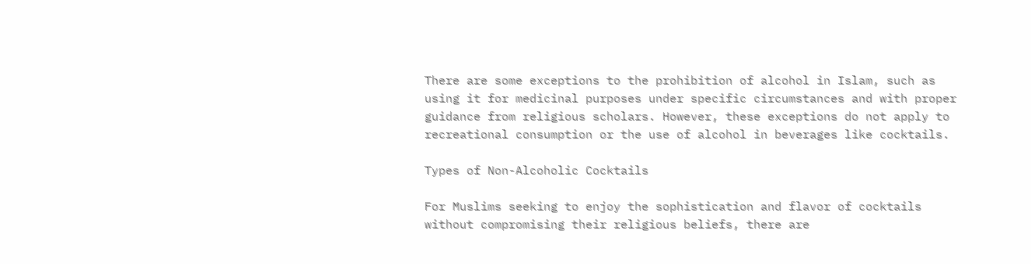There are some exceptions to the prohibition of alcohol in Islam, such as using it for medicinal purposes under specific circumstances and with proper guidance from religious scholars. However, these exceptions do not apply to recreational consumption or the use of alcohol in beverages like cocktails.

Types of Non-Alcoholic Cocktails

For Muslims seeking to enjoy the sophistication and flavor of cocktails without compromising their religious beliefs, there are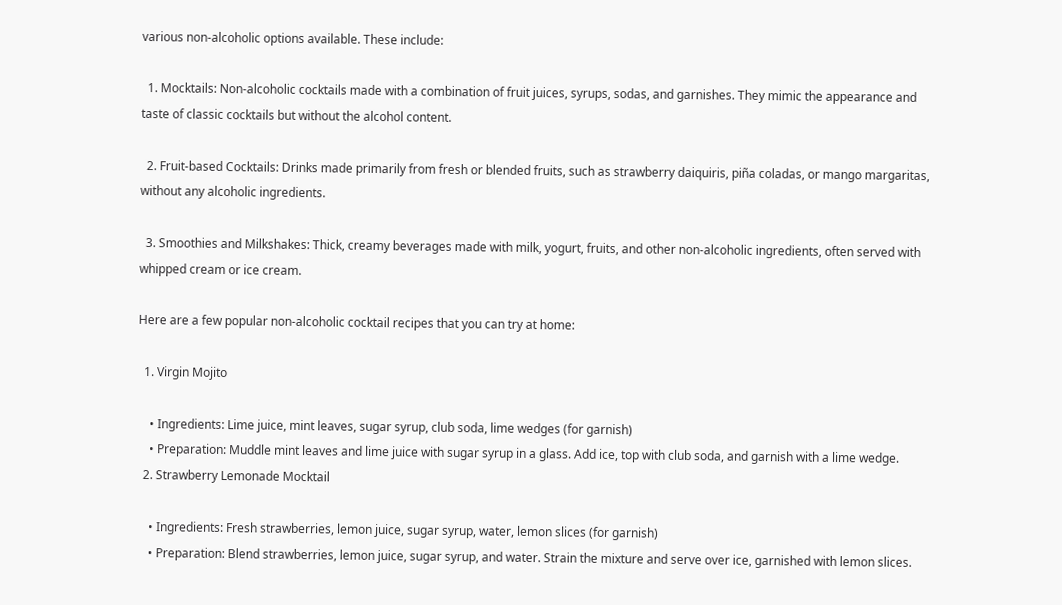various non-alcoholic options available. These include:

  1. Mocktails: Non-alcoholic cocktails made with a combination of fruit juices, syrups, sodas, and garnishes. They mimic the appearance and taste of classic cocktails but without the alcohol content.

  2. Fruit-based Cocktails: Drinks made primarily from fresh or blended fruits, such as strawberry daiquiris, piña coladas, or mango margaritas, without any alcoholic ingredients.

  3. Smoothies and Milkshakes: Thick, creamy beverages made with milk, yogurt, fruits, and other non-alcoholic ingredients, often served with whipped cream or ice cream.

Here are a few popular non-alcoholic cocktail recipes that you can try at home:

  1. Virgin Mojito

    • Ingredients: Lime juice, mint leaves, sugar syrup, club soda, lime wedges (for garnish)
    • Preparation: Muddle mint leaves and lime juice with sugar syrup in a glass. Add ice, top with club soda, and garnish with a lime wedge.
  2. Strawberry Lemonade Mocktail

    • Ingredients: Fresh strawberries, lemon juice, sugar syrup, water, lemon slices (for garnish)
    • Preparation: Blend strawberries, lemon juice, sugar syrup, and water. Strain the mixture and serve over ice, garnished with lemon slices.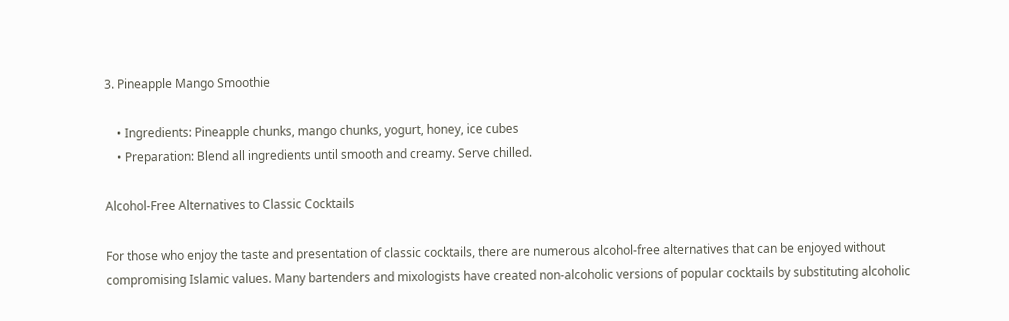3. Pineapple Mango Smoothie

    • Ingredients: Pineapple chunks, mango chunks, yogurt, honey, ice cubes
    • Preparation: Blend all ingredients until smooth and creamy. Serve chilled.

Alcohol-Free Alternatives to Classic Cocktails

For those who enjoy the taste and presentation of classic cocktails, there are numerous alcohol-free alternatives that can be enjoyed without compromising Islamic values. Many bartenders and mixologists have created non-alcoholic versions of popular cocktails by substituting alcoholic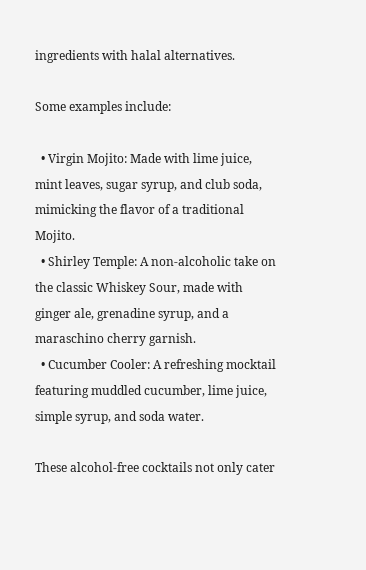ingredients with halal alternatives.

Some examples include:

  • Virgin Mojito: Made with lime juice, mint leaves, sugar syrup, and club soda, mimicking the flavor of a traditional Mojito.
  • Shirley Temple: A non-alcoholic take on the classic Whiskey Sour, made with ginger ale, grenadine syrup, and a maraschino cherry garnish.
  • Cucumber Cooler: A refreshing mocktail featuring muddled cucumber, lime juice, simple syrup, and soda water.

These alcohol-free cocktails not only cater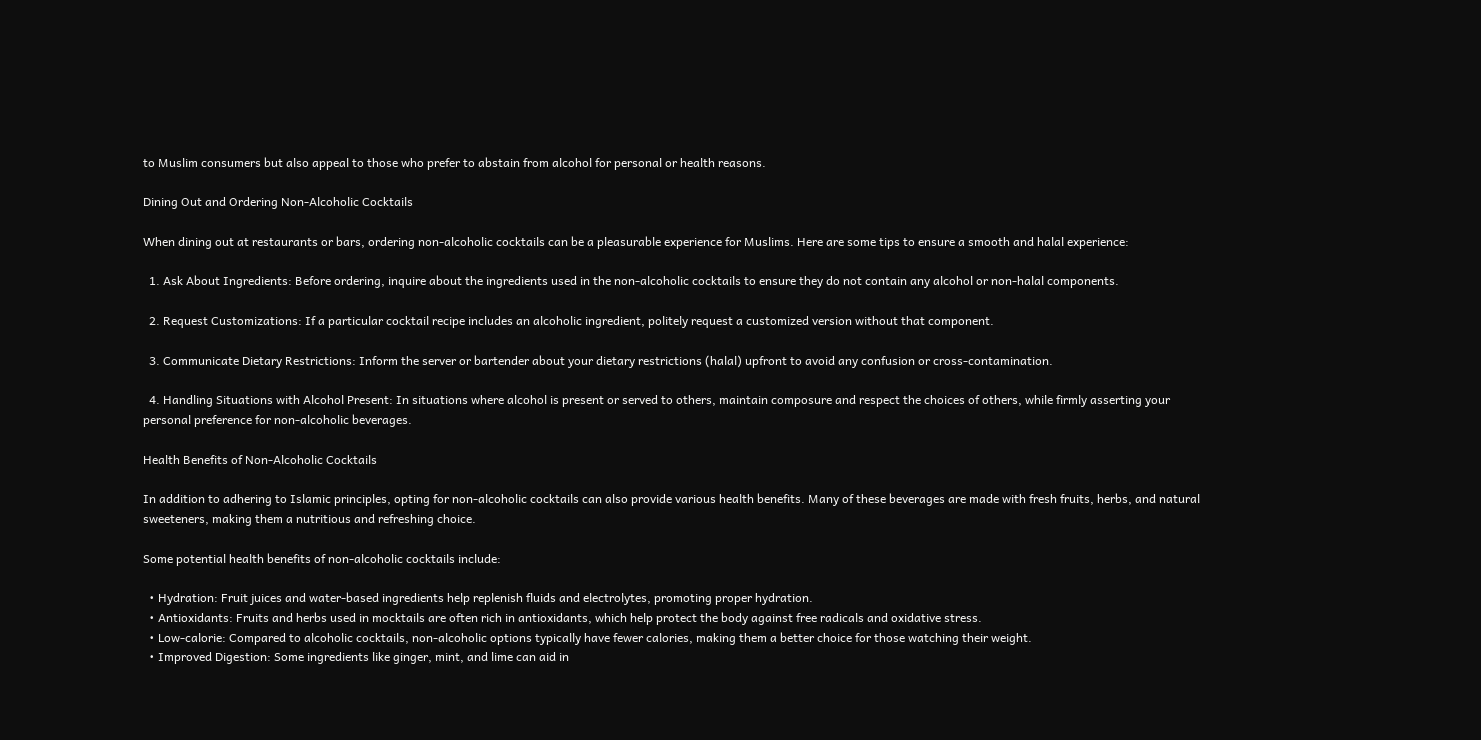to Muslim consumers but also appeal to those who prefer to abstain from alcohol for personal or health reasons.

Dining Out and Ordering Non-Alcoholic Cocktails

When dining out at restaurants or bars, ordering non-alcoholic cocktails can be a pleasurable experience for Muslims. Here are some tips to ensure a smooth and halal experience:

  1. Ask About Ingredients: Before ordering, inquire about the ingredients used in the non-alcoholic cocktails to ensure they do not contain any alcohol or non-halal components.

  2. Request Customizations: If a particular cocktail recipe includes an alcoholic ingredient, politely request a customized version without that component.

  3. Communicate Dietary Restrictions: Inform the server or bartender about your dietary restrictions (halal) upfront to avoid any confusion or cross-contamination.

  4. Handling Situations with Alcohol Present: In situations where alcohol is present or served to others, maintain composure and respect the choices of others, while firmly asserting your personal preference for non-alcoholic beverages.

Health Benefits of Non-Alcoholic Cocktails

In addition to adhering to Islamic principles, opting for non-alcoholic cocktails can also provide various health benefits. Many of these beverages are made with fresh fruits, herbs, and natural sweeteners, making them a nutritious and refreshing choice.

Some potential health benefits of non-alcoholic cocktails include:

  • Hydration: Fruit juices and water-based ingredients help replenish fluids and electrolytes, promoting proper hydration.
  • Antioxidants: Fruits and herbs used in mocktails are often rich in antioxidants, which help protect the body against free radicals and oxidative stress.
  • Low-calorie: Compared to alcoholic cocktails, non-alcoholic options typically have fewer calories, making them a better choice for those watching their weight.
  • Improved Digestion: Some ingredients like ginger, mint, and lime can aid in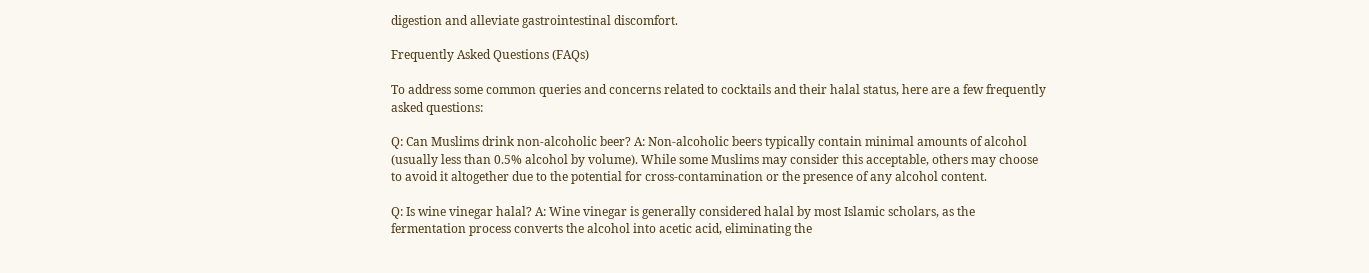digestion and alleviate gastrointestinal discomfort.

Frequently Asked Questions (FAQs)

To address some common queries and concerns related to cocktails and their halal status, here are a few frequently asked questions:

Q: Can Muslims drink non-alcoholic beer? A: Non-alcoholic beers typically contain minimal amounts of alcohol (usually less than 0.5% alcohol by volume). While some Muslims may consider this acceptable, others may choose to avoid it altogether due to the potential for cross-contamination or the presence of any alcohol content.

Q: Is wine vinegar halal? A: Wine vinegar is generally considered halal by most Islamic scholars, as the fermentation process converts the alcohol into acetic acid, eliminating the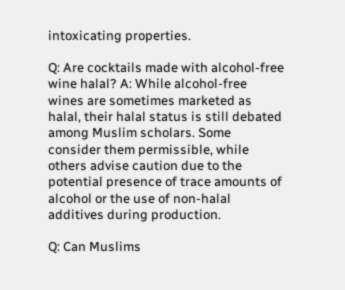intoxicating properties.

Q: Are cocktails made with alcohol-free wine halal? A: While alcohol-free wines are sometimes marketed as halal, their halal status is still debated among Muslim scholars. Some consider them permissible, while others advise caution due to the potential presence of trace amounts of alcohol or the use of non-halal additives during production.

Q: Can Muslims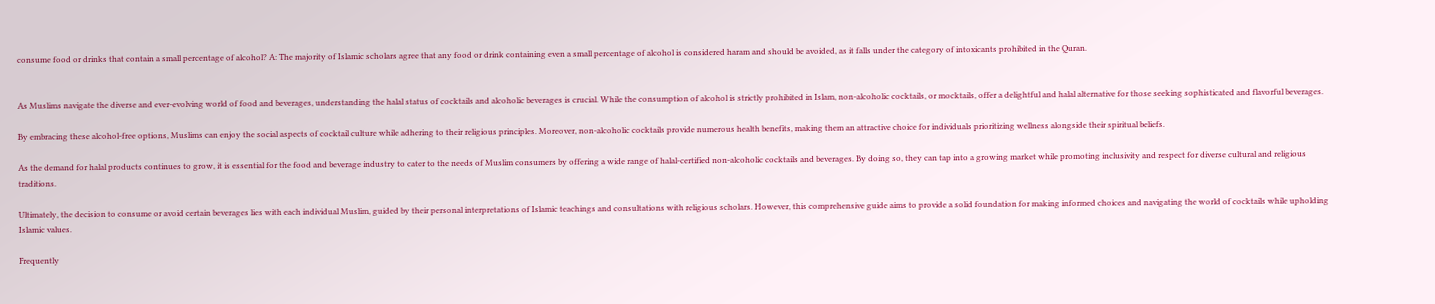consume food or drinks that contain a small percentage of alcohol? A: The majority of Islamic scholars agree that any food or drink containing even a small percentage of alcohol is considered haram and should be avoided, as it falls under the category of intoxicants prohibited in the Quran.


As Muslims navigate the diverse and ever-evolving world of food and beverages, understanding the halal status of cocktails and alcoholic beverages is crucial. While the consumption of alcohol is strictly prohibited in Islam, non-alcoholic cocktails, or mocktails, offer a delightful and halal alternative for those seeking sophisticated and flavorful beverages.

By embracing these alcohol-free options, Muslims can enjoy the social aspects of cocktail culture while adhering to their religious principles. Moreover, non-alcoholic cocktails provide numerous health benefits, making them an attractive choice for individuals prioritizing wellness alongside their spiritual beliefs.

As the demand for halal products continues to grow, it is essential for the food and beverage industry to cater to the needs of Muslim consumers by offering a wide range of halal-certified non-alcoholic cocktails and beverages. By doing so, they can tap into a growing market while promoting inclusivity and respect for diverse cultural and religious traditions.

Ultimately, the decision to consume or avoid certain beverages lies with each individual Muslim, guided by their personal interpretations of Islamic teachings and consultations with religious scholars. However, this comprehensive guide aims to provide a solid foundation for making informed choices and navigating the world of cocktails while upholding Islamic values.

Frequently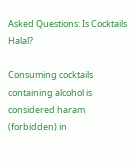Asked Questions: Is Cocktails Halal?

Consuming cocktails containing alcohol is considered haram (forbidden) in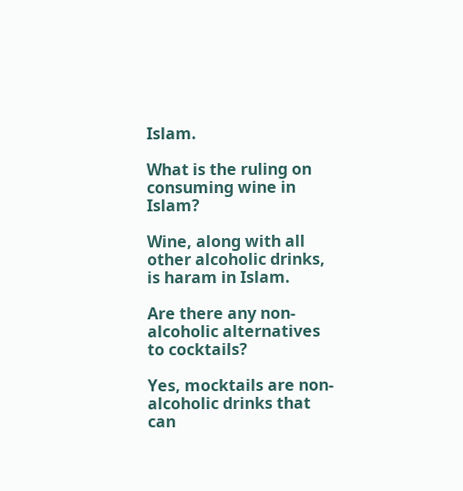Islam.

What is the ruling on consuming wine in Islam?

Wine, along with all other alcoholic drinks, is haram in Islam.

Are there any non-alcoholic alternatives to cocktails?

Yes, mocktails are non-alcoholic drinks that can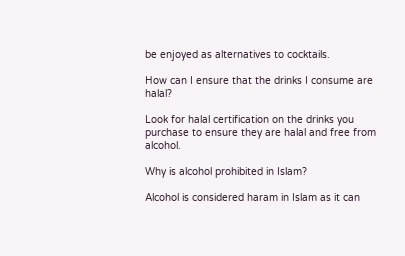be enjoyed as alternatives to cocktails.

How can I ensure that the drinks I consume are halal?

Look for halal certification on the drinks you purchase to ensure they are halal and free from alcohol.

Why is alcohol prohibited in Islam?

Alcohol is considered haram in Islam as it can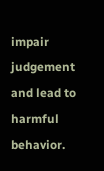impair judgement and lead to harmful behavior.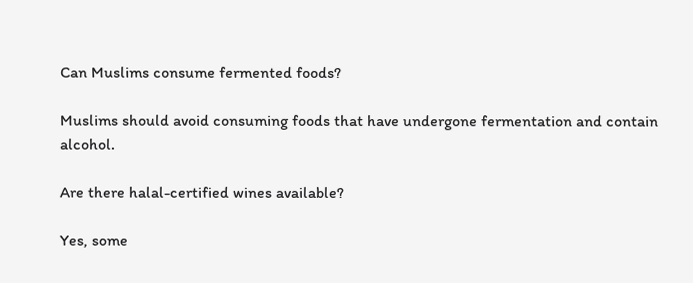Can Muslims consume fermented foods?

Muslims should avoid consuming foods that have undergone fermentation and contain alcohol.

Are there halal-certified wines available?

Yes, some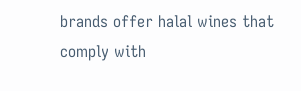brands offer halal wines that comply with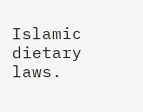Islamic dietary laws.